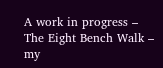A work in progress – The Eight Bench Walk – my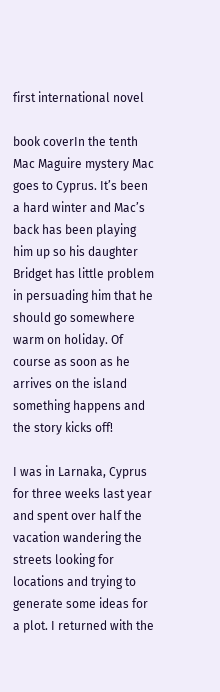first international novel

book coverIn the tenth Mac Maguire mystery Mac goes to Cyprus. It’s been a hard winter and Mac’s back has been playing him up so his daughter Bridget has little problem in persuading him that he should go somewhere warm on holiday. Of course as soon as he arrives on the island something happens and the story kicks off!

I was in Larnaka, Cyprus for three weeks last year and spent over half the vacation wandering the streets looking for locations and trying to generate some ideas for a plot. I returned with the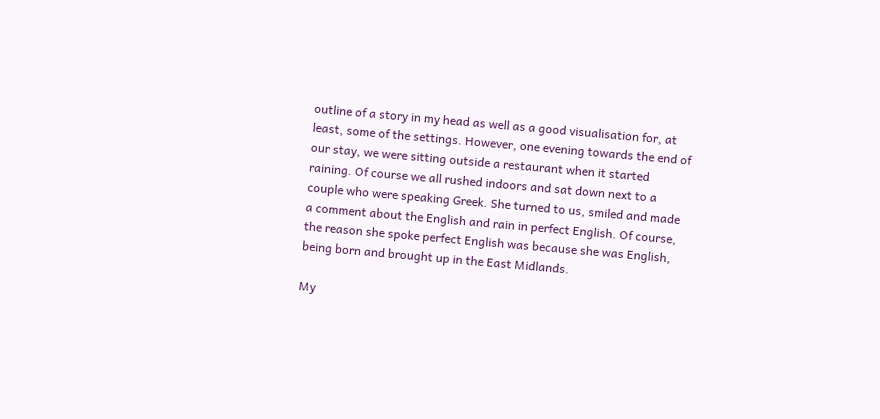outline of a story in my head as well as a good visualisation for, at least, some of the settings. However, one evening towards the end of our stay, we were sitting outside a restaurant when it started raining. Of course we all rushed indoors and sat down next to a couple who were speaking Greek. She turned to us, smiled and made a comment about the English and rain in perfect English. Of course, the reason she spoke perfect English was because she was English, being born and brought up in the East Midlands.

My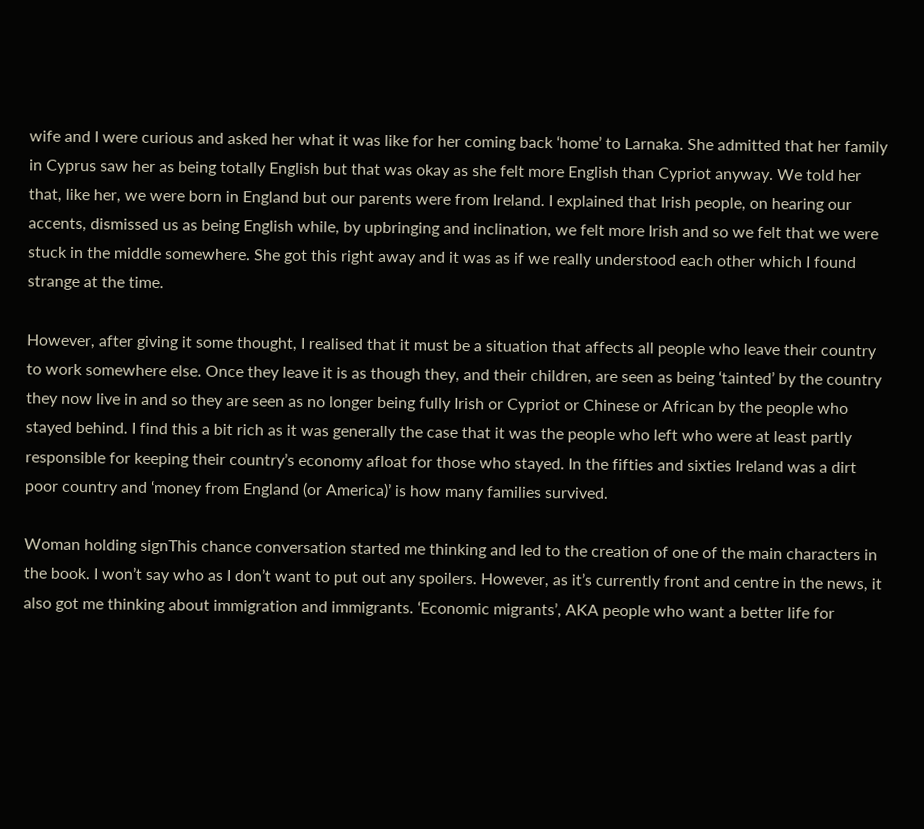wife and I were curious and asked her what it was like for her coming back ‘home’ to Larnaka. She admitted that her family in Cyprus saw her as being totally English but that was okay as she felt more English than Cypriot anyway. We told her that, like her, we were born in England but our parents were from Ireland. I explained that Irish people, on hearing our accents, dismissed us as being English while, by upbringing and inclination, we felt more Irish and so we felt that we were stuck in the middle somewhere. She got this right away and it was as if we really understood each other which I found strange at the time.

However, after giving it some thought, I realised that it must be a situation that affects all people who leave their country to work somewhere else. Once they leave it is as though they, and their children, are seen as being ‘tainted’ by the country they now live in and so they are seen as no longer being fully Irish or Cypriot or Chinese or African by the people who stayed behind. I find this a bit rich as it was generally the case that it was the people who left who were at least partly responsible for keeping their country’s economy afloat for those who stayed. In the fifties and sixties Ireland was a dirt poor country and ‘money from England (or America)’ is how many families survived.

Woman holding signThis chance conversation started me thinking and led to the creation of one of the main characters in the book. I won’t say who as I don’t want to put out any spoilers. However, as it’s currently front and centre in the news, it also got me thinking about immigration and immigrants. ‘Economic migrants’, AKA people who want a better life for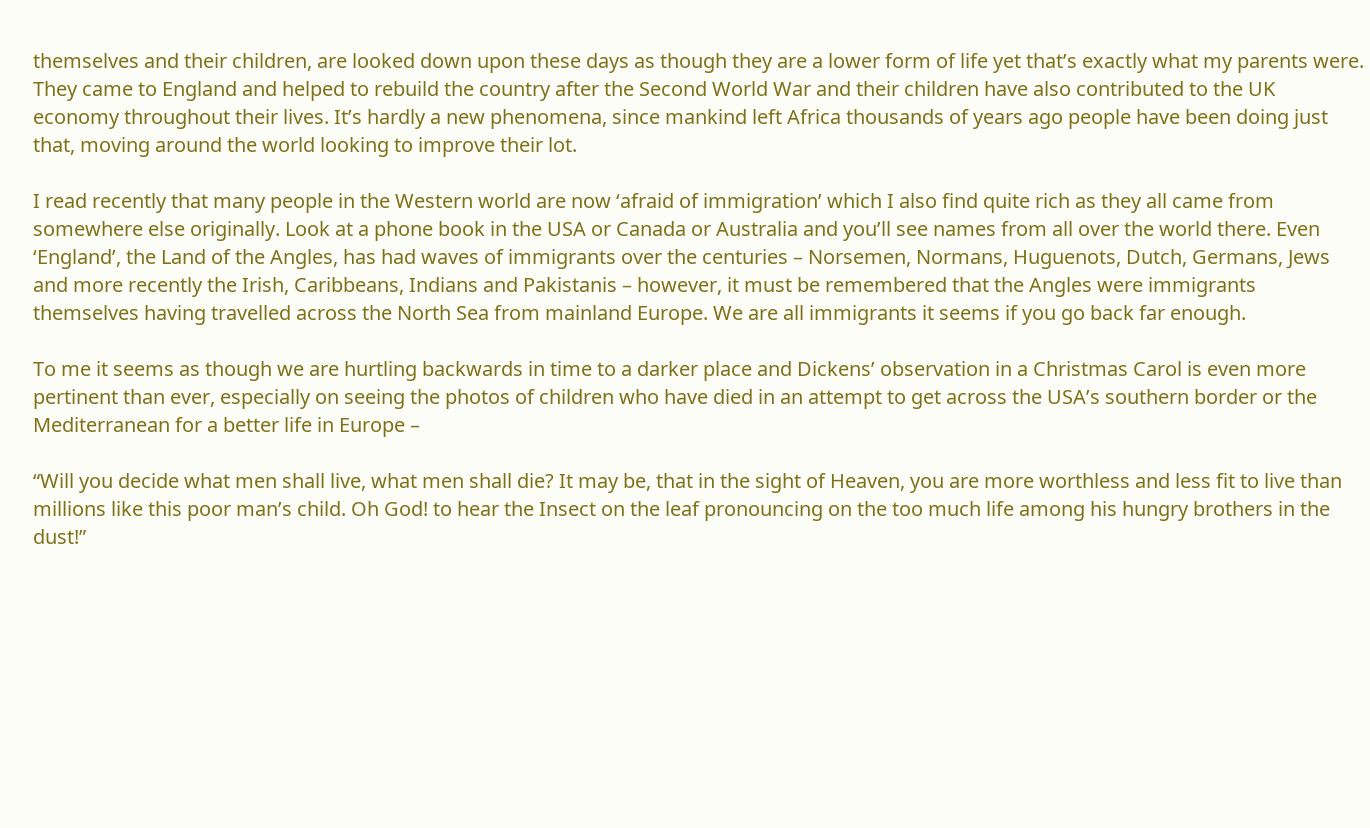themselves and their children, are looked down upon these days as though they are a lower form of life yet that’s exactly what my parents were. They came to England and helped to rebuild the country after the Second World War and their children have also contributed to the UK economy throughout their lives. It’s hardly a new phenomena, since mankind left Africa thousands of years ago people have been doing just that, moving around the world looking to improve their lot.

I read recently that many people in the Western world are now ‘afraid of immigration’ which I also find quite rich as they all came from somewhere else originally. Look at a phone book in the USA or Canada or Australia and you’ll see names from all over the world there. Even ‘England’, the Land of the Angles, has had waves of immigrants over the centuries – Norsemen, Normans, Huguenots, Dutch, Germans, Jews and more recently the Irish, Caribbeans, Indians and Pakistanis – however, it must be remembered that the Angles were immigrants themselves having travelled across the North Sea from mainland Europe. We are all immigrants it seems if you go back far enough.

To me it seems as though we are hurtling backwards in time to a darker place and Dickens’ observation in a Christmas Carol is even more pertinent than ever, especially on seeing the photos of children who have died in an attempt to get across the USA’s southern border or the Mediterranean for a better life in Europe –

“Will you decide what men shall live, what men shall die? It may be, that in the sight of Heaven, you are more worthless and less fit to live than millions like this poor man’s child. Oh God! to hear the Insect on the leaf pronouncing on the too much life among his hungry brothers in the dust!”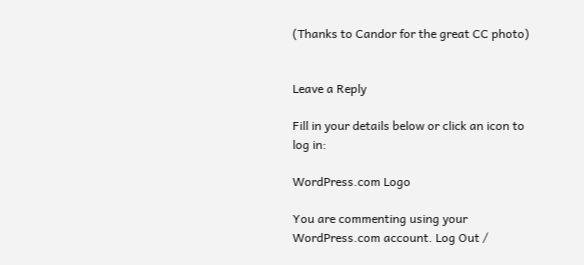(Thanks to Candor for the great CC photo)


Leave a Reply

Fill in your details below or click an icon to log in:

WordPress.com Logo

You are commenting using your WordPress.com account. Log Out /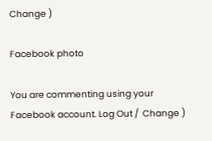Change )

Facebook photo

You are commenting using your Facebook account. Log Out /  Change )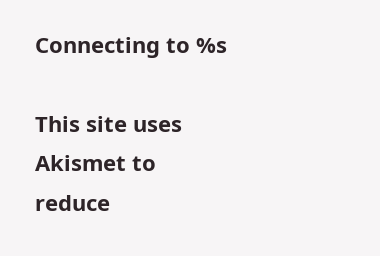Connecting to %s

This site uses Akismet to reduce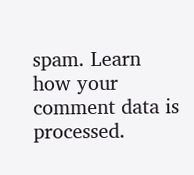spam. Learn how your comment data is processed.